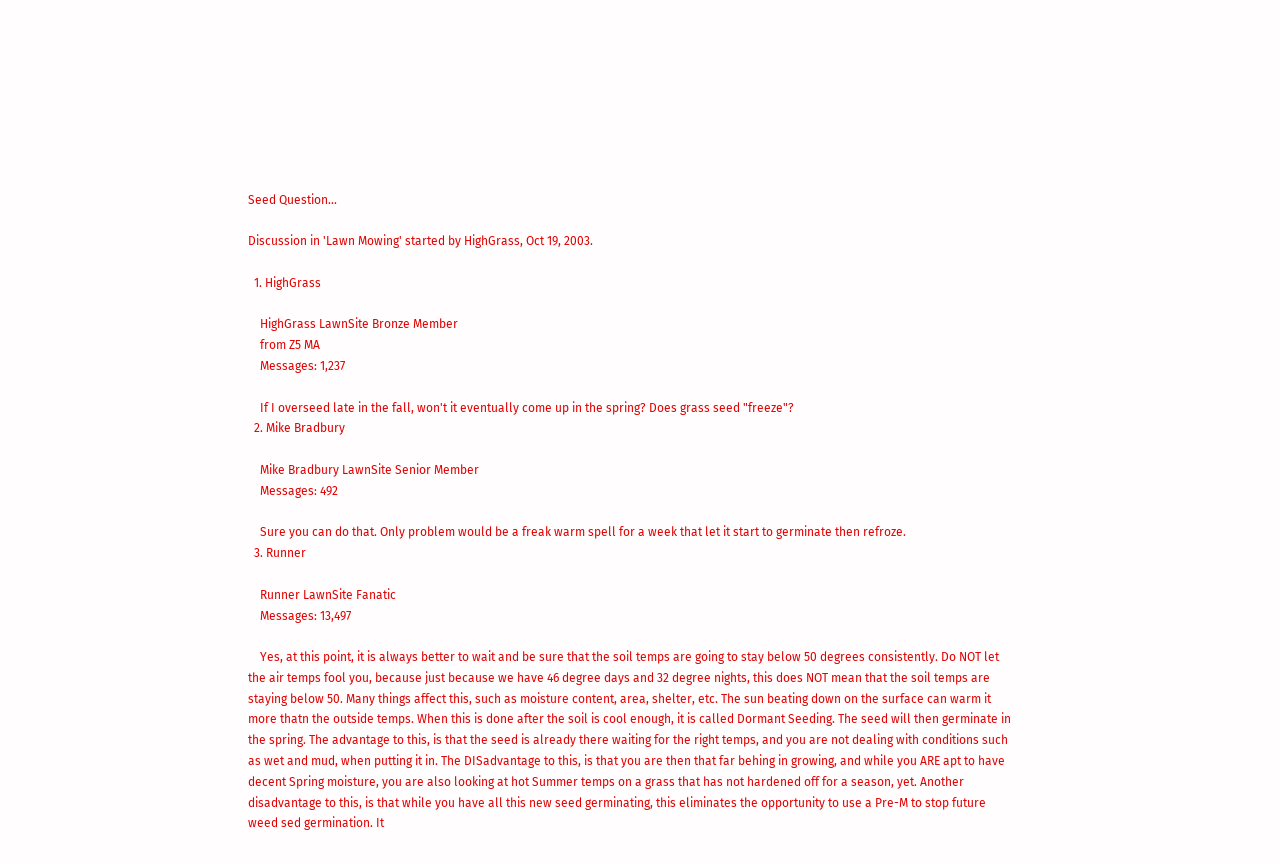Seed Question...

Discussion in 'Lawn Mowing' started by HighGrass, Oct 19, 2003.

  1. HighGrass

    HighGrass LawnSite Bronze Member
    from Z5 MA
    Messages: 1,237

    If I overseed late in the fall, won't it eventually come up in the spring? Does grass seed "freeze"?
  2. Mike Bradbury

    Mike Bradbury LawnSite Senior Member
    Messages: 492

    Sure you can do that. Only problem would be a freak warm spell for a week that let it start to germinate then refroze.
  3. Runner

    Runner LawnSite Fanatic
    Messages: 13,497

    Yes, at this point, it is always better to wait and be sure that the soil temps are going to stay below 50 degrees consistently. Do NOT let the air temps fool you, because just because we have 46 degree days and 32 degree nights, this does NOT mean that the soil temps are staying below 50. Many things affect this, such as moisture content, area, shelter, etc. The sun beating down on the surface can warm it more thatn the outside temps. When this is done after the soil is cool enough, it is called Dormant Seeding. The seed will then germinate in the spring. The advantage to this, is that the seed is already there waiting for the right temps, and you are not dealing with conditions such as wet and mud, when putting it in. The DISadvantage to this, is that you are then that far behing in growing, and while you ARE apt to have decent Spring moisture, you are also looking at hot Summer temps on a grass that has not hardened off for a season, yet. Another disadvantage to this, is that while you have all this new seed germinating, this eliminates the opportunity to use a Pre-M to stop future weed sed germination. It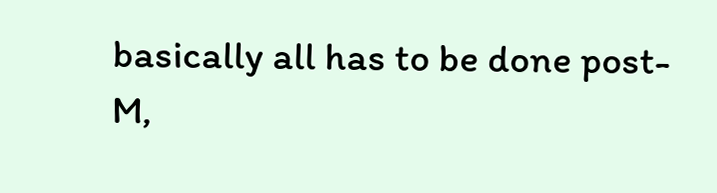basically all has to be done post-M,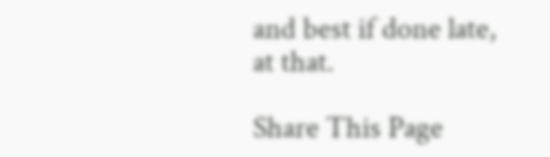and best if done late, at that.

Share This Page